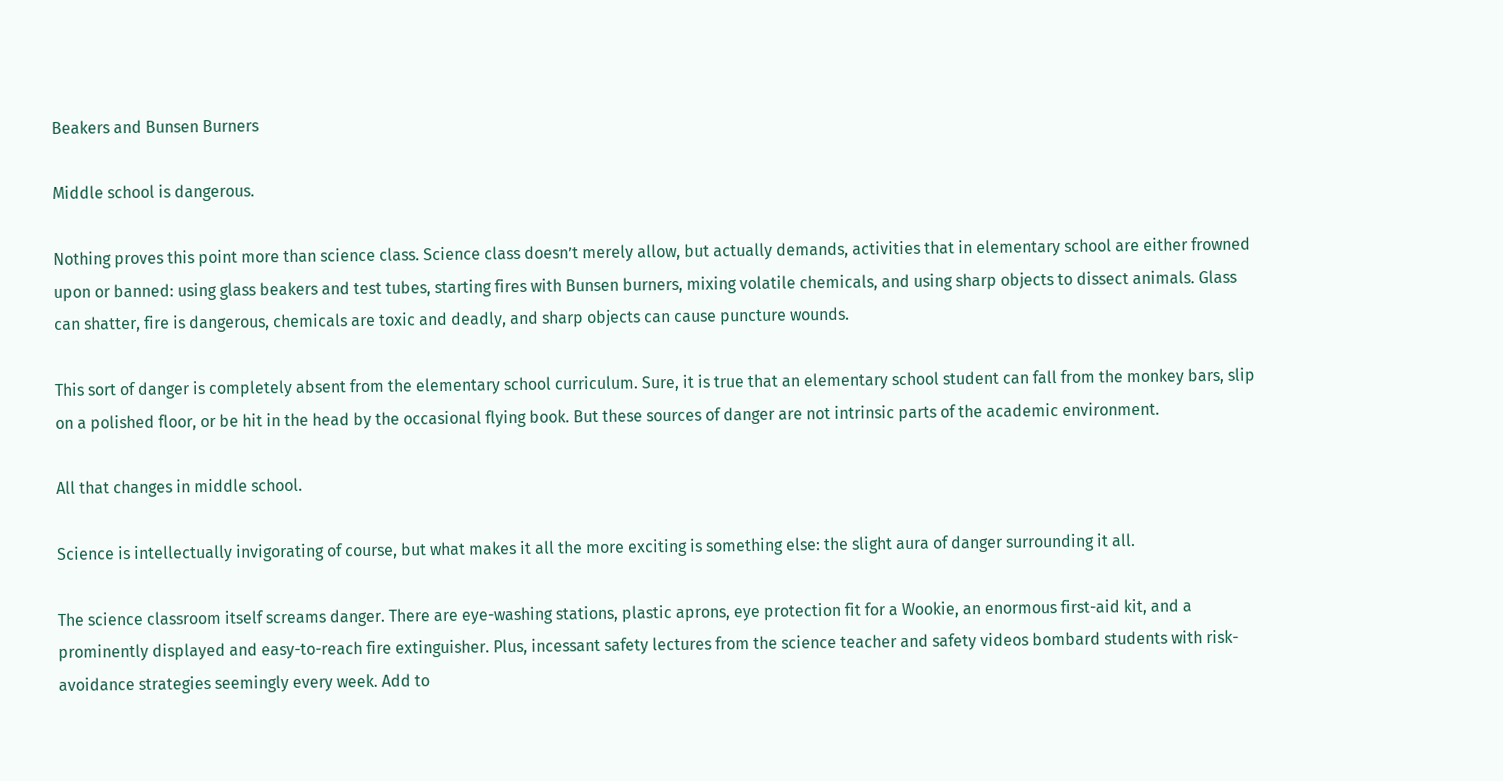Beakers and Bunsen Burners

Middle school is dangerous.

Nothing proves this point more than science class. Science class doesn’t merely allow, but actually demands, activities that in elementary school are either frowned upon or banned: using glass beakers and test tubes, starting fires with Bunsen burners, mixing volatile chemicals, and using sharp objects to dissect animals. Glass can shatter, fire is dangerous, chemicals are toxic and deadly, and sharp objects can cause puncture wounds.

This sort of danger is completely absent from the elementary school curriculum. Sure, it is true that an elementary school student can fall from the monkey bars, slip on a polished floor, or be hit in the head by the occasional flying book. But these sources of danger are not intrinsic parts of the academic environment.

All that changes in middle school.

Science is intellectually invigorating of course, but what makes it all the more exciting is something else: the slight aura of danger surrounding it all.

The science classroom itself screams danger. There are eye-washing stations, plastic aprons, eye protection fit for a Wookie, an enormous first-aid kit, and a prominently displayed and easy-to-reach fire extinguisher. Plus, incessant safety lectures from the science teacher and safety videos bombard students with risk-avoidance strategies seemingly every week. Add to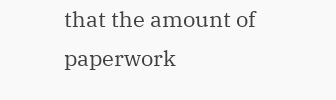that the amount of paperwork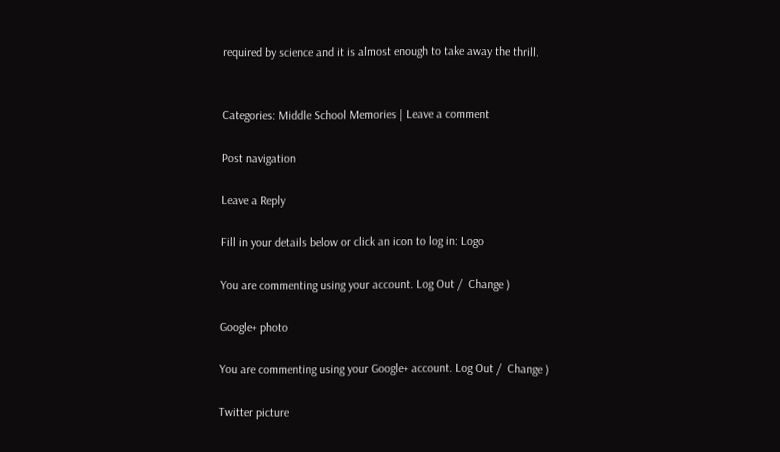required by science and it is almost enough to take away the thrill.


Categories: Middle School Memories | Leave a comment

Post navigation

Leave a Reply

Fill in your details below or click an icon to log in: Logo

You are commenting using your account. Log Out /  Change )

Google+ photo

You are commenting using your Google+ account. Log Out /  Change )

Twitter picture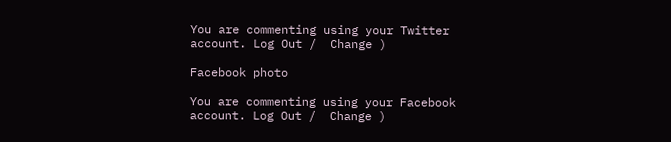You are commenting using your Twitter account. Log Out /  Change )

Facebook photo

You are commenting using your Facebook account. Log Out /  Change )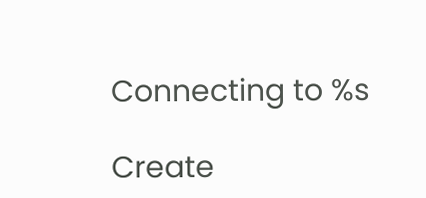Connecting to %s

Create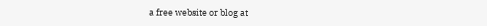a free website or blog at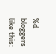%d bloggers like this: